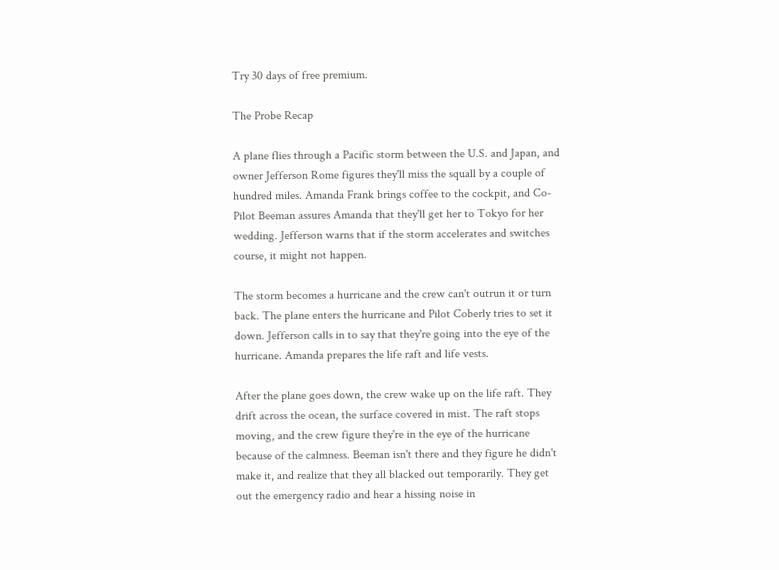Try 30 days of free premium.

The Probe Recap

A plane flies through a Pacific storm between the U.S. and Japan, and owner Jefferson Rome figures they'll miss the squall by a couple of hundred miles. Amanda Frank brings coffee to the cockpit, and Co-Pilot Beeman assures Amanda that they'll get her to Tokyo for her wedding. Jefferson warns that if the storm accelerates and switches course, it might not happen.

The storm becomes a hurricane and the crew can't outrun it or turn back. The plane enters the hurricane and Pilot Coberly tries to set it down. Jefferson calls in to say that they're going into the eye of the hurricane. Amanda prepares the life raft and life vests.

After the plane goes down, the crew wake up on the life raft. They drift across the ocean, the surface covered in mist. The raft stops moving, and the crew figure they're in the eye of the hurricane because of the calmness. Beeman isn't there and they figure he didn't make it, and realize that they all blacked out temporarily. They get out the emergency radio and hear a hissing noise in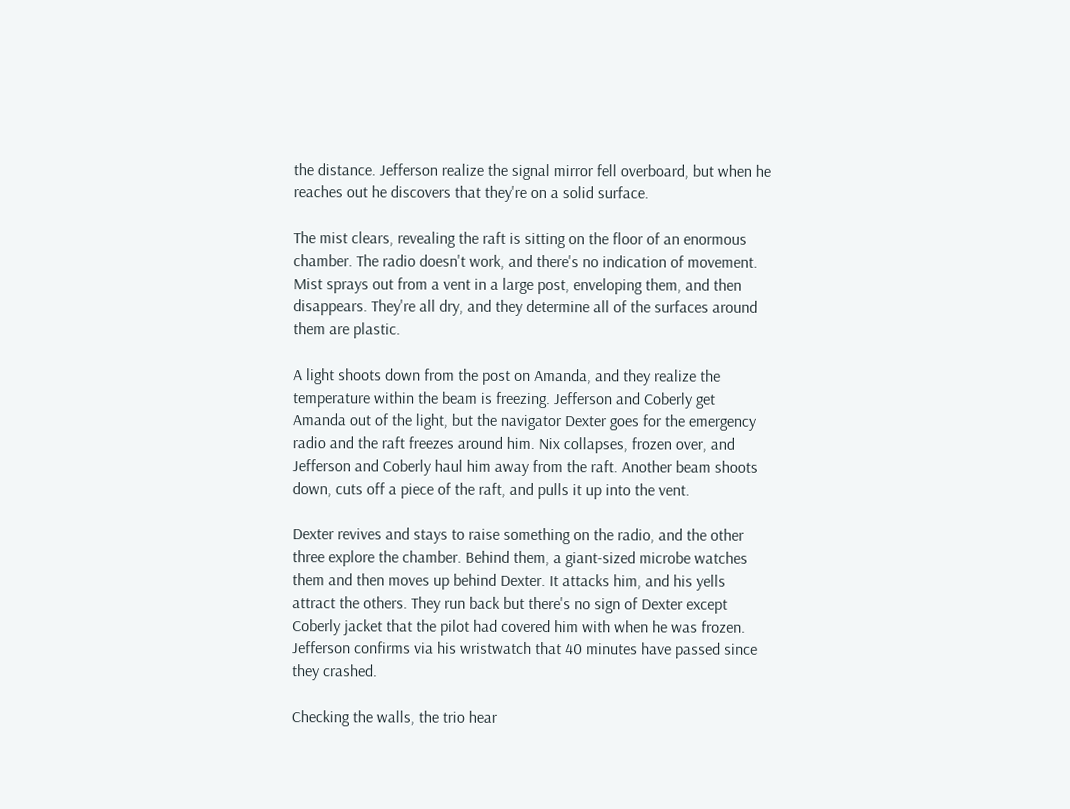the distance. Jefferson realize the signal mirror fell overboard, but when he reaches out he discovers that they're on a solid surface.

The mist clears, revealing the raft is sitting on the floor of an enormous chamber. The radio doesn't work, and there's no indication of movement. Mist sprays out from a vent in a large post, enveloping them, and then disappears. They're all dry, and they determine all of the surfaces around them are plastic.

A light shoots down from the post on Amanda, and they realize the temperature within the beam is freezing. Jefferson and Coberly get Amanda out of the light, but the navigator Dexter goes for the emergency radio and the raft freezes around him. Nix collapses, frozen over, and Jefferson and Coberly haul him away from the raft. Another beam shoots down, cuts off a piece of the raft, and pulls it up into the vent.

Dexter revives and stays to raise something on the radio, and the other three explore the chamber. Behind them, a giant-sized microbe watches them and then moves up behind Dexter. It attacks him, and his yells attract the others. They run back but there's no sign of Dexter except Coberly jacket that the pilot had covered him with when he was frozen. Jefferson confirms via his wristwatch that 40 minutes have passed since they crashed.

Checking the walls, the trio hear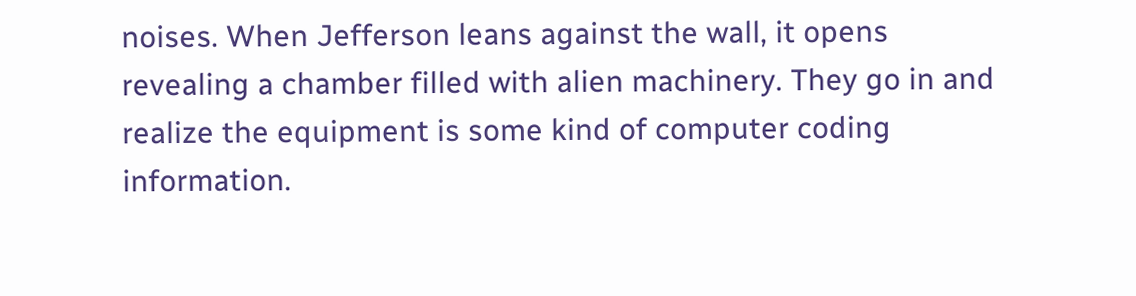noises. When Jefferson leans against the wall, it opens revealing a chamber filled with alien machinery. They go in and realize the equipment is some kind of computer coding information.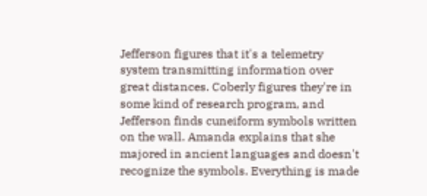Jefferson figures that it's a telemetry system transmitting information over great distances. Coberly figures they're in some kind of research program, and Jefferson finds cuneiform symbols written on the wall. Amanda explains that she majored in ancient languages and doesn't recognize the symbols. Everything is made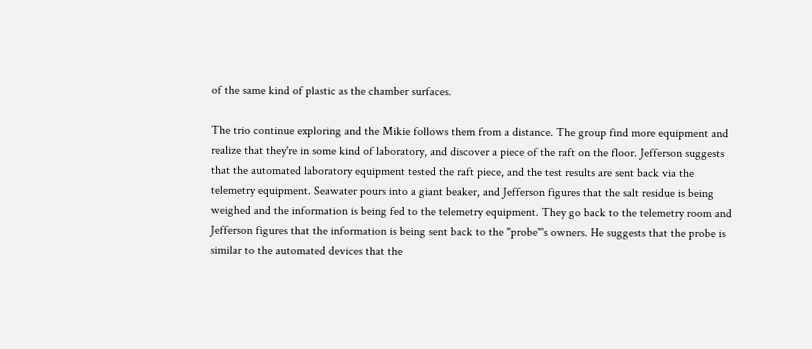of the same kind of plastic as the chamber surfaces.

The trio continue exploring and the Mikie follows them from a distance. The group find more equipment and realize that they're in some kind of laboratory, and discover a piece of the raft on the floor. Jefferson suggests that the automated laboratory equipment tested the raft piece, and the test results are sent back via the telemetry equipment. Seawater pours into a giant beaker, and Jefferson figures that the salt residue is being weighed and the information is being fed to the telemetry equipment. They go back to the telemetry room and Jefferson figures that the information is being sent back to the "probe"'s owners. He suggests that the probe is similar to the automated devices that the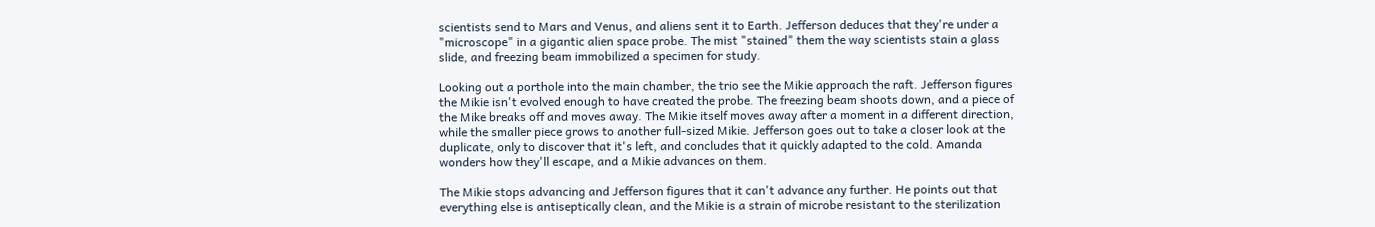scientists send to Mars and Venus, and aliens sent it to Earth. Jefferson deduces that they're under a "microscope" in a gigantic alien space probe. The mist "stained" them the way scientists stain a glass slide, and freezing beam immobilized a specimen for study.

Looking out a porthole into the main chamber, the trio see the Mikie approach the raft. Jefferson figures the Mikie isn't evolved enough to have created the probe. The freezing beam shoots down, and a piece of the Mike breaks off and moves away. The Mikie itself moves away after a moment in a different direction, while the smaller piece grows to another full-sized Mikie. Jefferson goes out to take a closer look at the duplicate, only to discover that it's left, and concludes that it quickly adapted to the cold. Amanda wonders how they'll escape, and a Mikie advances on them.

The Mikie stops advancing and Jefferson figures that it can't advance any further. He points out that everything else is antiseptically clean, and the Mikie is a strain of microbe resistant to the sterilization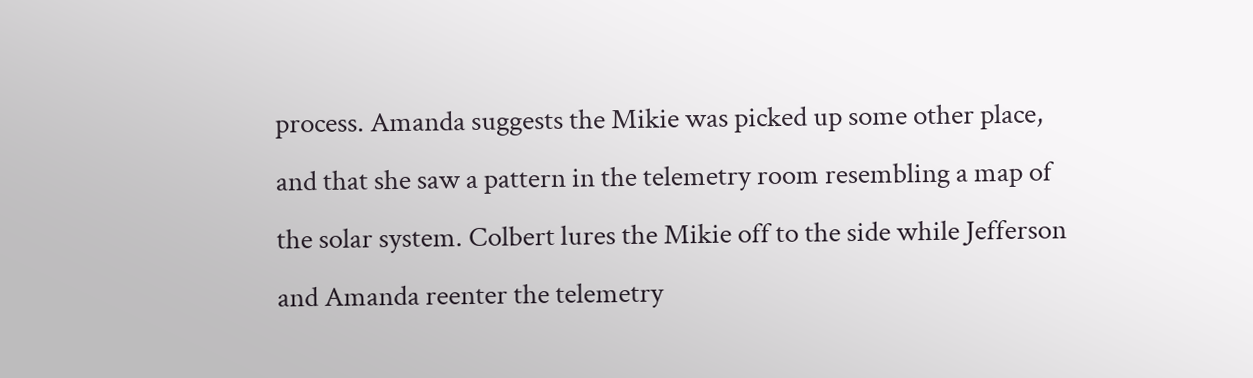process. Amanda suggests the Mikie was picked up some other place, and that she saw a pattern in the telemetry room resembling a map of the solar system. Colbert lures the Mikie off to the side while Jefferson and Amanda reenter the telemetry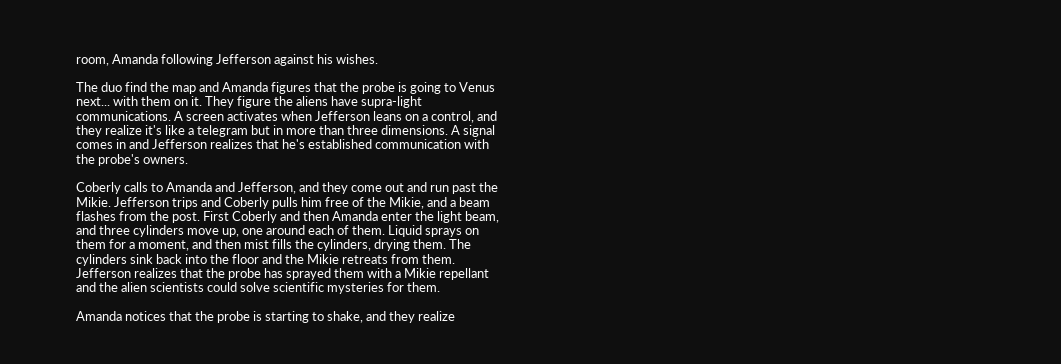room, Amanda following Jefferson against his wishes.

The duo find the map and Amanda figures that the probe is going to Venus next... with them on it. They figure the aliens have supra-light communications. A screen activates when Jefferson leans on a control, and they realize it's like a telegram but in more than three dimensions. A signal comes in and Jefferson realizes that he's established communication with the probe's owners.

Coberly calls to Amanda and Jefferson, and they come out and run past the Mikie. Jefferson trips and Coberly pulls him free of the Mikie, and a beam flashes from the post. First Coberly and then Amanda enter the light beam, and three cylinders move up, one around each of them. Liquid sprays on them for a moment, and then mist fills the cylinders, drying them. The cylinders sink back into the floor and the Mikie retreats from them. Jefferson realizes that the probe has sprayed them with a Mikie repellant and the alien scientists could solve scientific mysteries for them.

Amanda notices that the probe is starting to shake, and they realize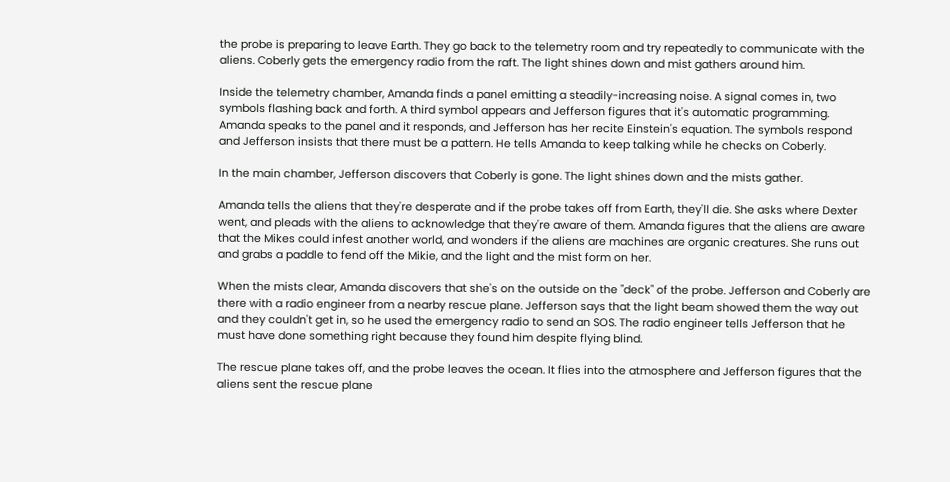the probe is preparing to leave Earth. They go back to the telemetry room and try repeatedly to communicate with the aliens. Coberly gets the emergency radio from the raft. The light shines down and mist gathers around him.

Inside the telemetry chamber, Amanda finds a panel emitting a steadily-increasing noise. A signal comes in, two symbols flashing back and forth. A third symbol appears and Jefferson figures that it's automatic programming. Amanda speaks to the panel and it responds, and Jefferson has her recite Einstein's equation. The symbols respond and Jefferson insists that there must be a pattern. He tells Amanda to keep talking while he checks on Coberly.

In the main chamber, Jefferson discovers that Coberly is gone. The light shines down and the mists gather.

Amanda tells the aliens that they're desperate and if the probe takes off from Earth, they'll die. She asks where Dexter went, and pleads with the aliens to acknowledge that they're aware of them. Amanda figures that the aliens are aware that the Mikes could infest another world, and wonders if the aliens are machines are organic creatures. She runs out and grabs a paddle to fend off the Mikie, and the light and the mist form on her.

When the mists clear, Amanda discovers that she's on the outside on the "deck" of the probe. Jefferson and Coberly are there with a radio engineer from a nearby rescue plane. Jefferson says that the light beam showed them the way out and they couldn't get in, so he used the emergency radio to send an SOS. The radio engineer tells Jefferson that he must have done something right because they found him despite flying blind.

The rescue plane takes off, and the probe leaves the ocean. It flies into the atmosphere and Jefferson figures that the aliens sent the rescue plane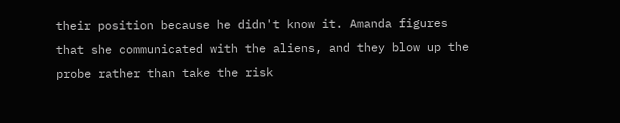their position because he didn't know it. Amanda figures that she communicated with the aliens, and they blow up the probe rather than take the risk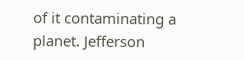of it contaminating a planet. Jefferson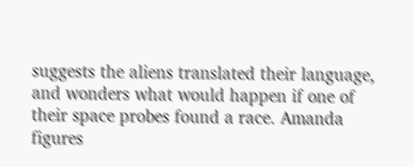suggests the aliens translated their language, and wonders what would happen if one of their space probes found a race. Amanda figures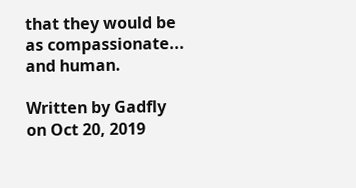that they would be as compassionate... and human.

Written by Gadfly on Oct 20, 2019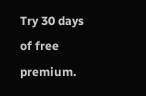Try 30 days of free premium.